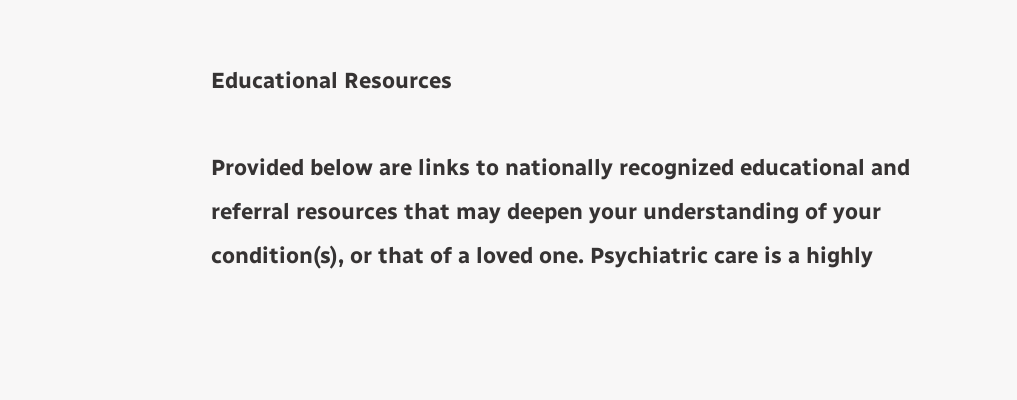Educational Resources

Provided below are links to nationally recognized educational and referral resources that may deepen your understanding of your condition(s), or that of a loved one. Psychiatric care is a highly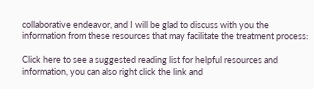collaborative endeavor, and I will be glad to discuss with you the information from these resources that may facilitate the treatment process:

Click here to see a suggested reading list for helpful resources and information, you can also right click the link and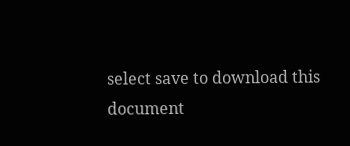select save to download this document